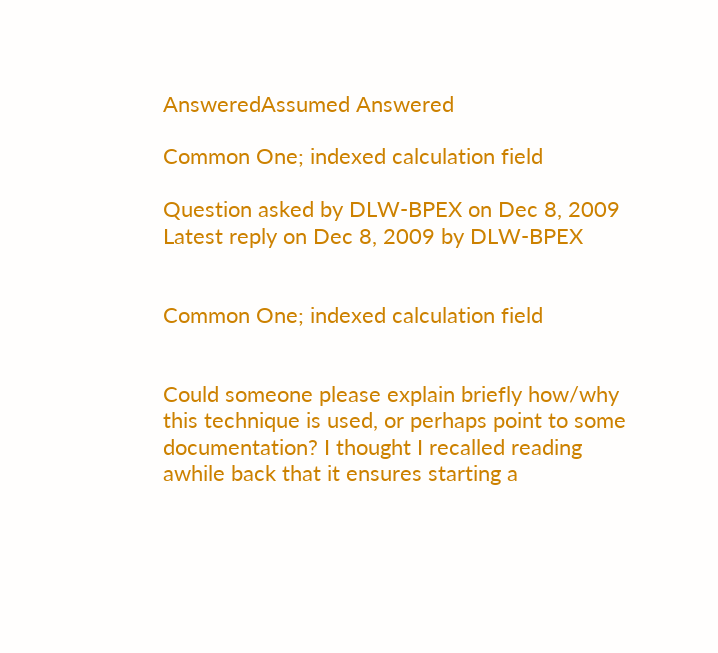AnsweredAssumed Answered

Common One; indexed calculation field

Question asked by DLW-BPEX on Dec 8, 2009
Latest reply on Dec 8, 2009 by DLW-BPEX


Common One; indexed calculation field


Could someone please explain briefly how/why this technique is used, or perhaps point to some documentation? I thought I recalled reading awhile back that it ensures starting a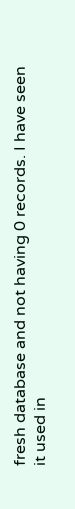fresh database and not having 0 records. I have seen it used in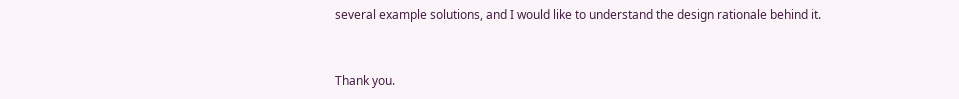several example solutions, and I would like to understand the design rationale behind it.


Thank you.